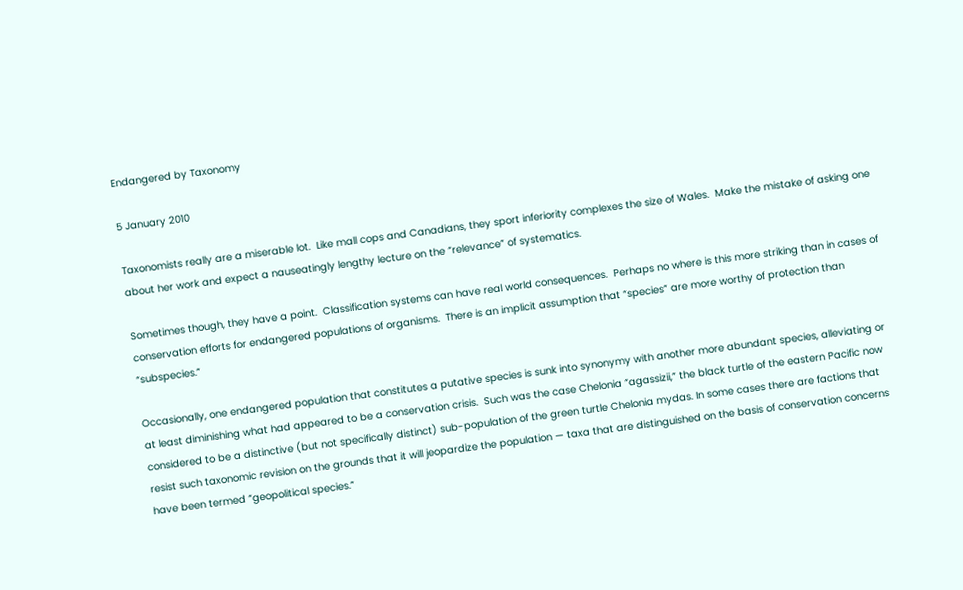Endangered by Taxonomy

5 January 2010

Taxonomists really are a miserable lot.  Like mall cops and Canadians, they sport inferiority complexes the size of Wales.  Make the mistake of asking one about her work and expect a nauseatingly lengthy lecture on the “relevance” of systematics.

Sometimes though, they have a point.  Classification systems can have real world consequences.  Perhaps no where is this more striking than in cases of conservation efforts for endangered populations of organisms.  There is an implicit assumption that “species” are more worthy of protection than “subspecies.”

Occasionally, one endangered population that constitutes a putative species is sunk into synonymy with another more abundant species, alleviating or at least diminishing what had appeared to be a conservation crisis.  Such was the case Chelonia “agassizii,” the black turtle of the eastern Pacific now considered to be a distinctive (but not specifically distinct) sub-population of the green turtle Chelonia mydas. In some cases there are factions that resist such taxonomic revision on the grounds that it will jeopardize the population — taxa that are distinguished on the basis of conservation concerns have been termed “geopolitical species.”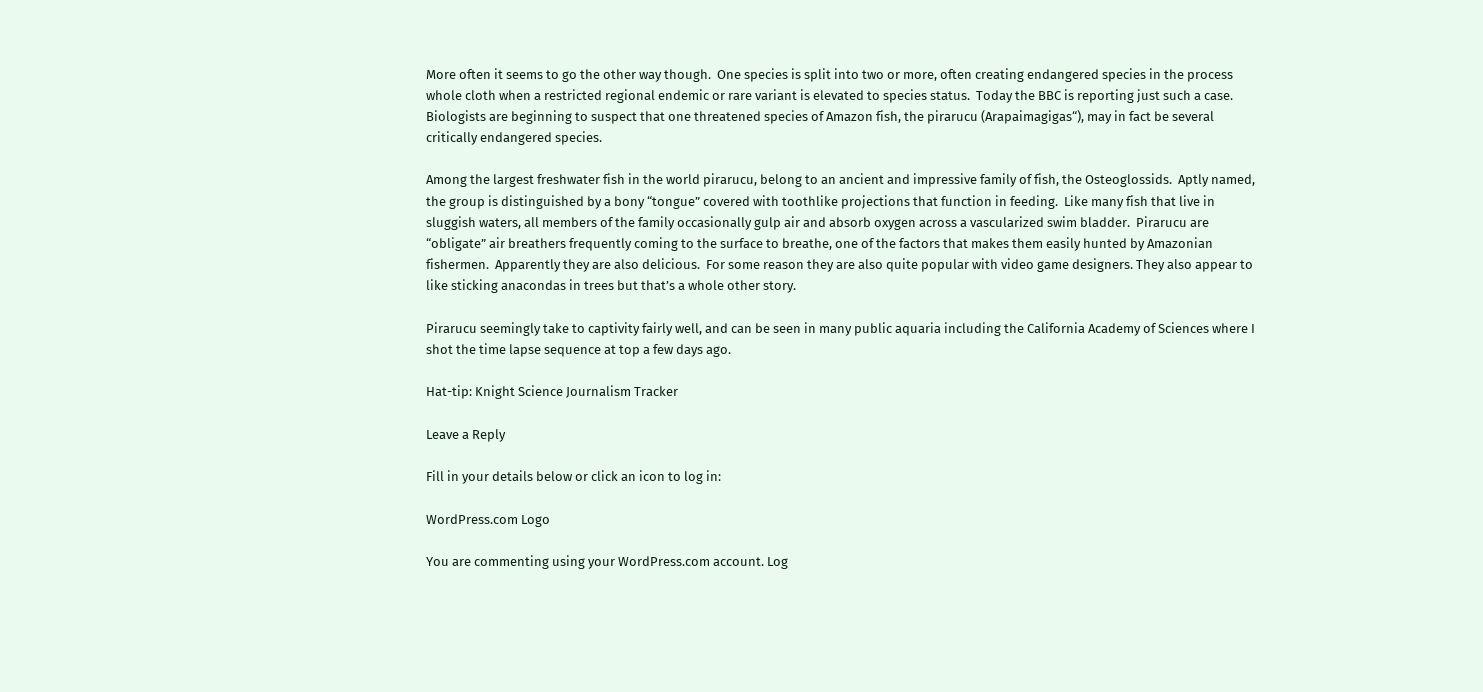More often it seems to go the other way though.  One species is split into two or more, often creating endangered species in the process whole cloth when a restricted regional endemic or rare variant is elevated to species status.  Today the BBC is reporting just such a case.  Biologists are beginning to suspect that one threatened species of Amazon fish, the pirarucu (Arapaimagigas“), may in fact be several critically endangered species.

Among the largest freshwater fish in the world pirarucu, belong to an ancient and impressive family of fish, the Osteoglossids.  Aptly named, the group is distinguished by a bony “tongue” covered with toothlike projections that function in feeding.  Like many fish that live in sluggish waters, all members of the family occasionally gulp air and absorb oxygen across a vascularized swim bladder.  Pirarucu are “obligate” air breathers frequently coming to the surface to breathe, one of the factors that makes them easily hunted by Amazonian fishermen.  Apparently they are also delicious.  For some reason they are also quite popular with video game designers. They also appear to like sticking anacondas in trees but that’s a whole other story.

Pirarucu seemingly take to captivity fairly well, and can be seen in many public aquaria including the California Academy of Sciences where I shot the time lapse sequence at top a few days ago.

Hat-tip: Knight Science Journalism Tracker

Leave a Reply

Fill in your details below or click an icon to log in:

WordPress.com Logo

You are commenting using your WordPress.com account. Log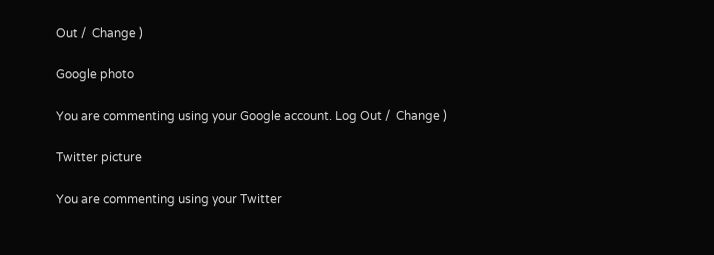Out /  Change )

Google photo

You are commenting using your Google account. Log Out /  Change )

Twitter picture

You are commenting using your Twitter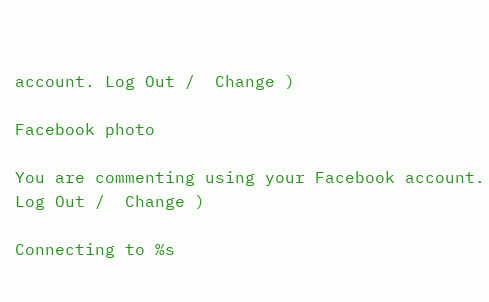account. Log Out /  Change )

Facebook photo

You are commenting using your Facebook account. Log Out /  Change )

Connecting to %s